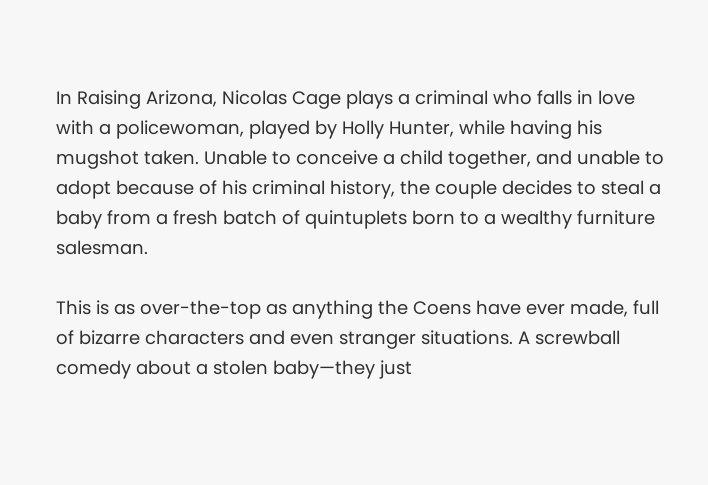In Raising Arizona, Nicolas Cage plays a criminal who falls in love with a policewoman, played by Holly Hunter, while having his mugshot taken. Unable to conceive a child together, and unable to adopt because of his criminal history, the couple decides to steal a baby from a fresh batch of quintuplets born to a wealthy furniture salesman.

This is as over-the-top as anything the Coens have ever made, full of bizarre characters and even stranger situations. A screwball comedy about a stolen baby—they just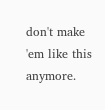don't make 'em like this anymore.